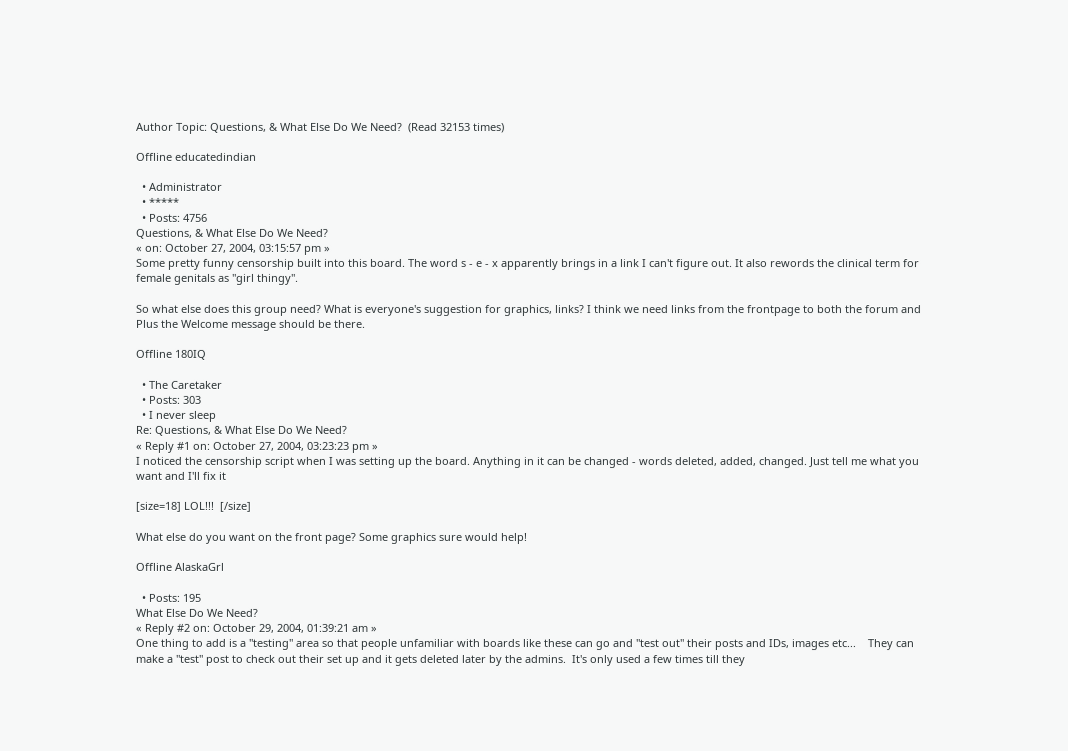Author Topic: Questions, & What Else Do We Need?  (Read 32153 times)

Offline educatedindian

  • Administrator
  • *****
  • Posts: 4756
Questions, & What Else Do We Need?
« on: October 27, 2004, 03:15:57 pm »
Some pretty funny censorship built into this board. The word s - e - x apparently brings in a link I can't figure out. It also rewords the clinical term for female genitals as "girl thingy".

So what else does this group need? What is everyone's suggestion for graphics, links? I think we need links from the frontpage to both the forum and Plus the Welcome message should be there.

Offline 180IQ

  • The Caretaker
  • Posts: 303
  • I never sleep
Re: Questions, & What Else Do We Need?
« Reply #1 on: October 27, 2004, 03:23:23 pm »
I noticed the censorship script when I was setting up the board. Anything in it can be changed - words deleted, added, changed. Just tell me what you want and I'll fix it

[size=18] LOL!!!  [/size]

What else do you want on the front page? Some graphics sure would help!

Offline AlaskaGrl

  • Posts: 195
What Else Do We Need?
« Reply #2 on: October 29, 2004, 01:39:21 am »
One thing to add is a "testing" area so that people unfamiliar with boards like these can go and "test out" their posts and IDs, images etc...    They can make a "test" post to check out their set up and it gets deleted later by the admins.  It's only used a few times till they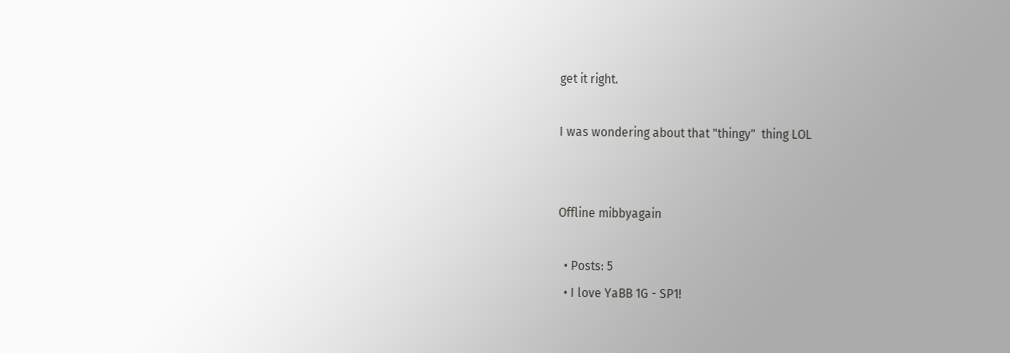get it right.

I was wondering about that "thingy"  thing LOL


Offline mibbyagain

  • Posts: 5
  • I love YaBB 1G - SP1!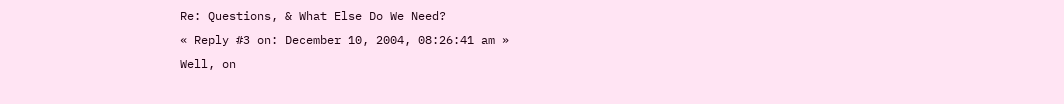Re: Questions, & What Else Do We Need?
« Reply #3 on: December 10, 2004, 08:26:41 am »
Well, on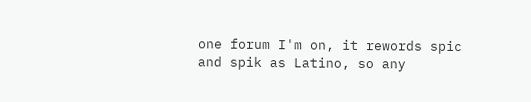one forum I'm on, it rewords spic and spik as Latino, so any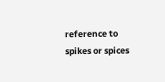reference to spikes or spices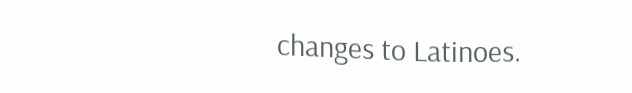changes to Latinoes.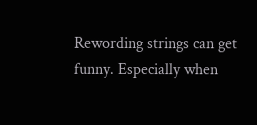Rewording strings can get funny. Especially when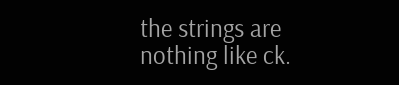the strings are nothing like ck.